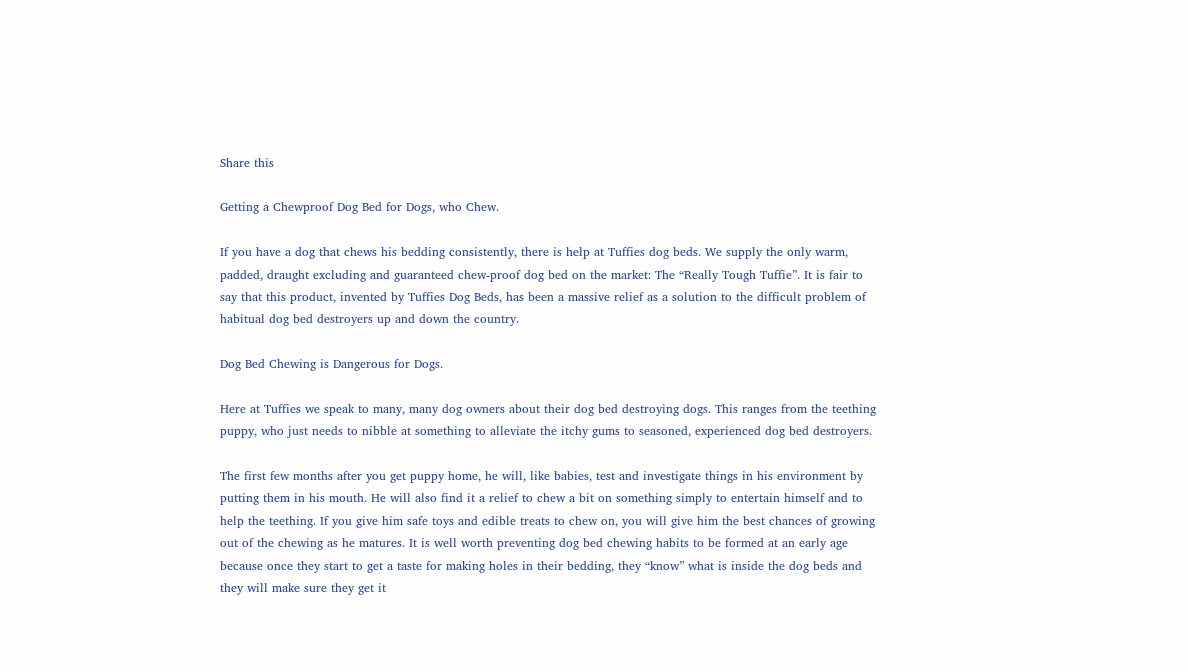Share this

Getting a Chewproof Dog Bed for Dogs, who Chew.

If you have a dog that chews his bedding consistently, there is help at Tuffies dog beds. We supply the only warm, padded, draught excluding and guaranteed chew-proof dog bed on the market: The “Really Tough Tuffie”. It is fair to say that this product, invented by Tuffies Dog Beds, has been a massive relief as a solution to the difficult problem of habitual dog bed destroyers up and down the country.

Dog Bed Chewing is Dangerous for Dogs.

Here at Tuffies we speak to many, many dog owners about their dog bed destroying dogs. This ranges from the teething puppy, who just needs to nibble at something to alleviate the itchy gums to seasoned, experienced dog bed destroyers.

The first few months after you get puppy home, he will, like babies, test and investigate things in his environment by putting them in his mouth. He will also find it a relief to chew a bit on something simply to entertain himself and to help the teething. If you give him safe toys and edible treats to chew on, you will give him the best chances of growing out of the chewing as he matures. It is well worth preventing dog bed chewing habits to be formed at an early age because once they start to get a taste for making holes in their bedding, they “know” what is inside the dog beds and they will make sure they get it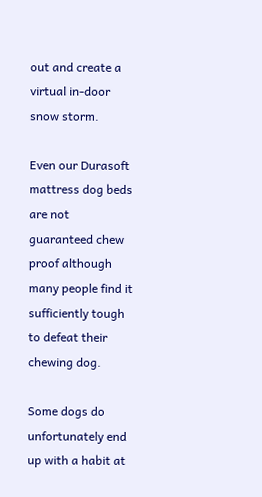out and create a  virtual in-door snow storm.

Even our Durasoft mattress dog beds are not guaranteed chew proof although many people find it sufficiently tough to defeat their chewing dog.

Some dogs do unfortunately end up with a habit at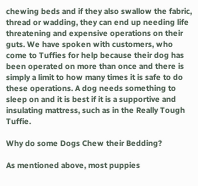chewing beds and if they also swallow the fabric, thread or wadding, they can end up needing life threatening and expensive operations on their guts. We have spoken with customers, who come to Tuffies for help because their dog has been operated on more than once and there is simply a limit to how many times it is safe to do these operations. A dog needs something to sleep on and it is best if it is a supportive and insulating mattress, such as in the Really Tough Tuffie.

Why do some Dogs Chew their Bedding?

As mentioned above, most puppies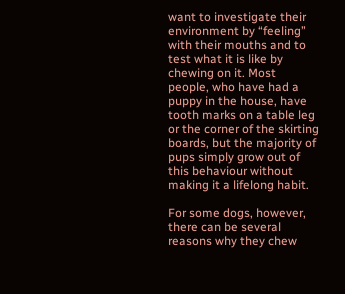want to investigate their environment by “feeling” with their mouths and to test what it is like by chewing on it. Most people, who have had a puppy in the house, have tooth marks on a table leg or the corner of the skirting boards, but the majority of pups simply grow out of this behaviour without making it a lifelong habit.

For some dogs, however, there can be several reasons why they chew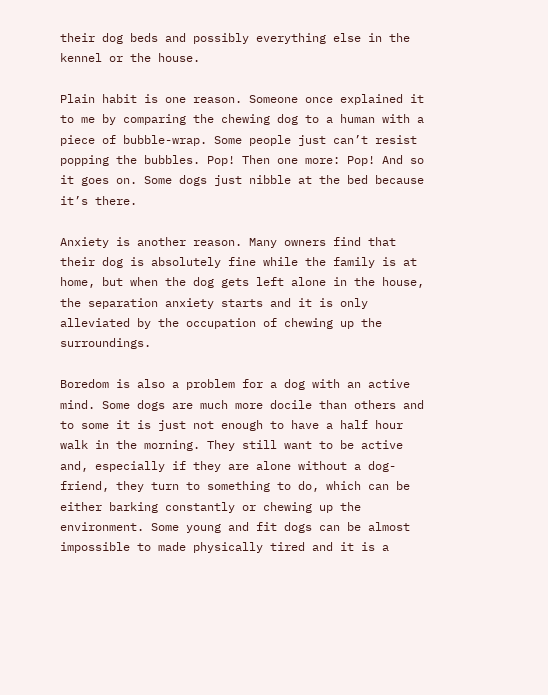their dog beds and possibly everything else in the kennel or the house.

Plain habit is one reason. Someone once explained it to me by comparing the chewing dog to a human with a piece of bubble-wrap. Some people just can’t resist popping the bubbles. Pop! Then one more: Pop! And so it goes on. Some dogs just nibble at the bed because it’s there.

Anxiety is another reason. Many owners find that their dog is absolutely fine while the family is at home, but when the dog gets left alone in the house, the separation anxiety starts and it is only alleviated by the occupation of chewing up the surroundings.

Boredom is also a problem for a dog with an active mind. Some dogs are much more docile than others and to some it is just not enough to have a half hour walk in the morning. They still want to be active and, especially if they are alone without a dog-friend, they turn to something to do, which can be either barking constantly or chewing up the environment. Some young and fit dogs can be almost impossible to made physically tired and it is a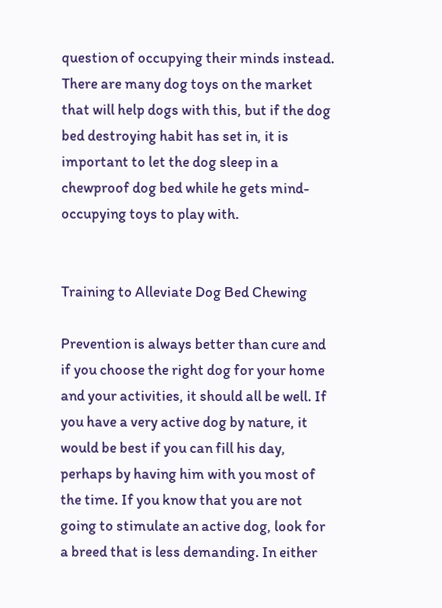question of occupying their minds instead. There are many dog toys on the market that will help dogs with this, but if the dog bed destroying habit has set in, it is important to let the dog sleep in a chewproof dog bed while he gets mind-occupying toys to play with.


Training to Alleviate Dog Bed Chewing

Prevention is always better than cure and if you choose the right dog for your home and your activities, it should all be well. If you have a very active dog by nature, it would be best if you can fill his day, perhaps by having him with you most of the time. If you know that you are not going to stimulate an active dog, look for a breed that is less demanding. In either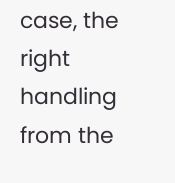case, the right handling from the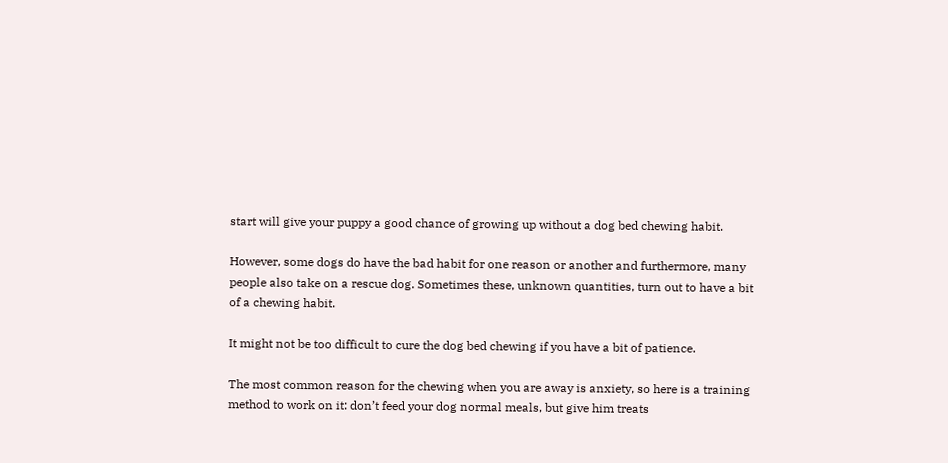start will give your puppy a good chance of growing up without a dog bed chewing habit.

However, some dogs do have the bad habit for one reason or another and furthermore, many people also take on a rescue dog. Sometimes these, unknown quantities, turn out to have a bit of a chewing habit.

It might not be too difficult to cure the dog bed chewing if you have a bit of patience.

The most common reason for the chewing when you are away is anxiety, so here is a training method to work on it: don’t feed your dog normal meals, but give him treats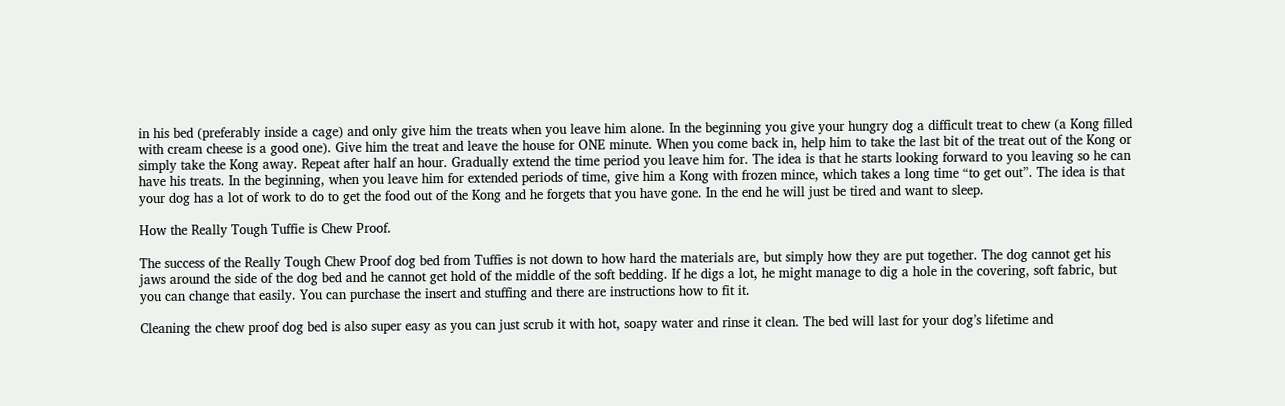in his bed (preferably inside a cage) and only give him the treats when you leave him alone. In the beginning you give your hungry dog a difficult treat to chew (a Kong filled with cream cheese is a good one). Give him the treat and leave the house for ONE minute. When you come back in, help him to take the last bit of the treat out of the Kong or simply take the Kong away. Repeat after half an hour. Gradually extend the time period you leave him for. The idea is that he starts looking forward to you leaving so he can have his treats. In the beginning, when you leave him for extended periods of time, give him a Kong with frozen mince, which takes a long time “to get out”. The idea is that your dog has a lot of work to do to get the food out of the Kong and he forgets that you have gone. In the end he will just be tired and want to sleep.

How the Really Tough Tuffie is Chew Proof.

The success of the Really Tough Chew Proof dog bed from Tuffies is not down to how hard the materials are, but simply how they are put together. The dog cannot get his jaws around the side of the dog bed and he cannot get hold of the middle of the soft bedding. If he digs a lot, he might manage to dig a hole in the covering, soft fabric, but you can change that easily. You can purchase the insert and stuffing and there are instructions how to fit it.

Cleaning the chew proof dog bed is also super easy as you can just scrub it with hot, soapy water and rinse it clean. The bed will last for your dog’s lifetime and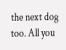the next dog too. All you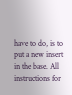have to do, is to put a new insert in the base. All instructions for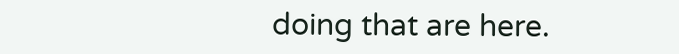doing that are here.